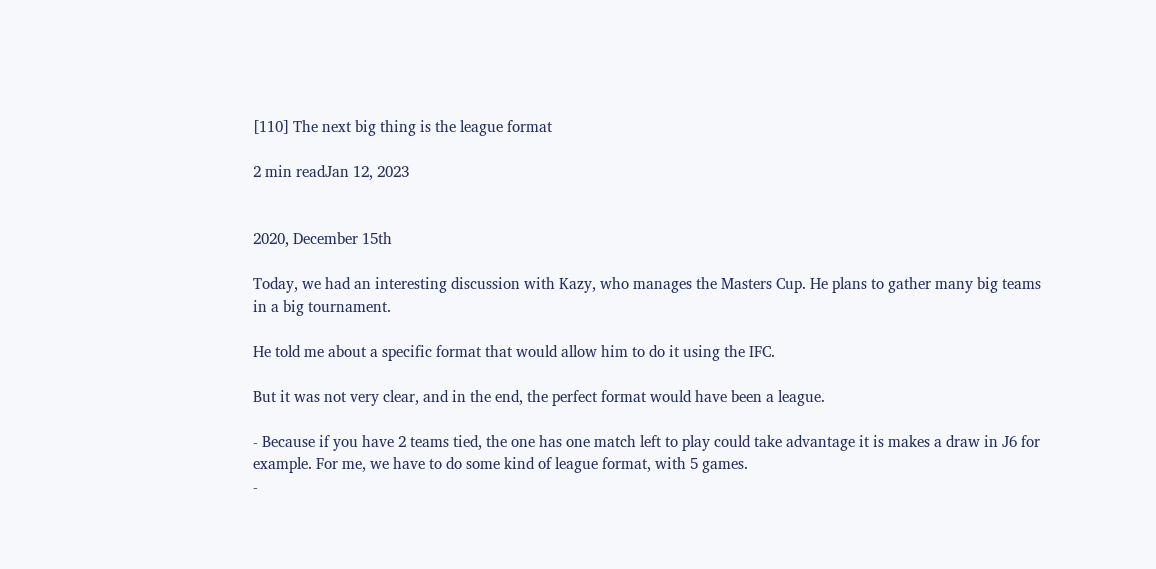[110] The next big thing is the league format

2 min readJan 12, 2023


2020, December 15th

Today, we had an interesting discussion with Kazy, who manages the Masters Cup. He plans to gather many big teams in a big tournament.

He told me about a specific format that would allow him to do it using the IFC.

But it was not very clear, and in the end, the perfect format would have been a league.

- Because if you have 2 teams tied, the one has one match left to play could take advantage it is makes a draw in J6 for example. For me, we have to do some kind of league format, with 5 games.
-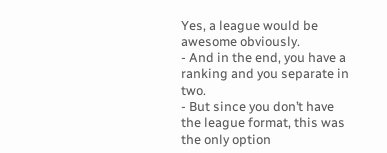Yes, a league would be awesome obviously.
- And in the end, you have a ranking and you separate in two.
- But since you don’t have the league format, this was the only option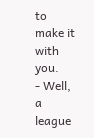to make it with you.
- Well, a league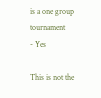is a one group tournament
- Yes

This is not the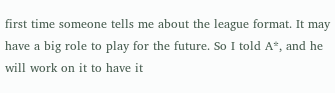first time someone tells me about the league format. It may have a big role to play for the future. So I told A*, and he will work on it to have it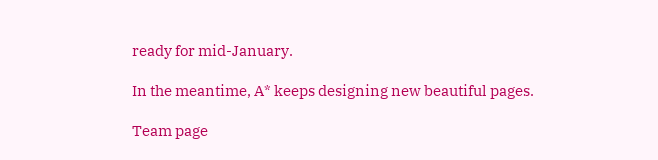ready for mid-January.

In the meantime, A* keeps designing new beautiful pages.

Team page